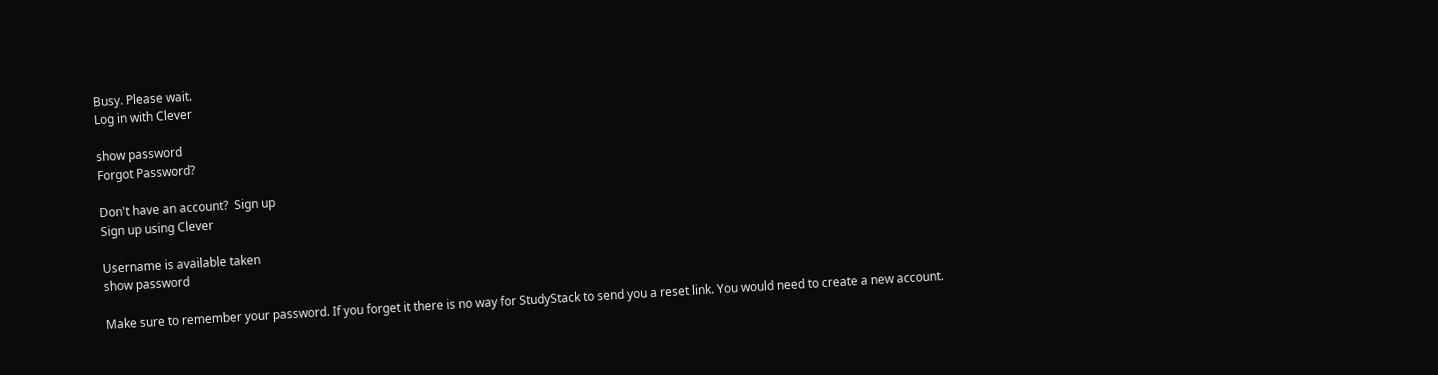Busy. Please wait.
Log in with Clever

show password
Forgot Password?

Don't have an account?  Sign up
Sign up using Clever

Username is available taken
show password

Make sure to remember your password. If you forget it there is no way for StudyStack to send you a reset link. You would need to create a new account.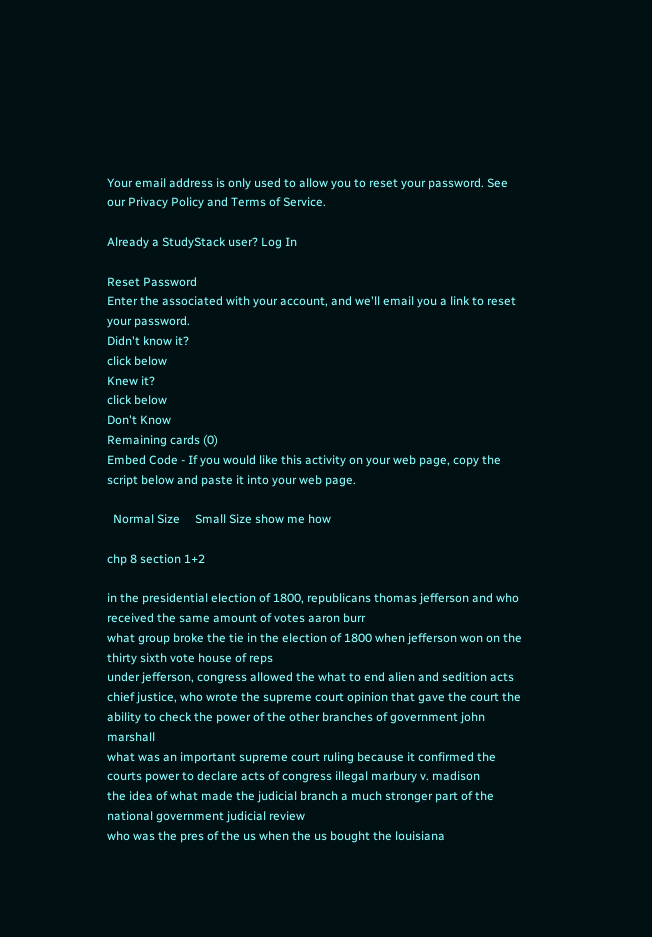Your email address is only used to allow you to reset your password. See our Privacy Policy and Terms of Service.

Already a StudyStack user? Log In

Reset Password
Enter the associated with your account, and we'll email you a link to reset your password.
Didn't know it?
click below
Knew it?
click below
Don't Know
Remaining cards (0)
Embed Code - If you would like this activity on your web page, copy the script below and paste it into your web page.

  Normal Size     Small Size show me how

chp 8 section 1+2

in the presidential election of 1800, republicans thomas jefferson and who received the same amount of votes aaron burr
what group broke the tie in the election of 1800 when jefferson won on the thirty sixth vote house of reps
under jefferson, congress allowed the what to end alien and sedition acts
chief justice, who wrote the supreme court opinion that gave the court the ability to check the power of the other branches of government john marshall
what was an important supreme court ruling because it confirmed the courts power to declare acts of congress illegal marbury v. madison
the idea of what made the judicial branch a much stronger part of the national government judicial review
who was the pres of the us when the us bought the louisiana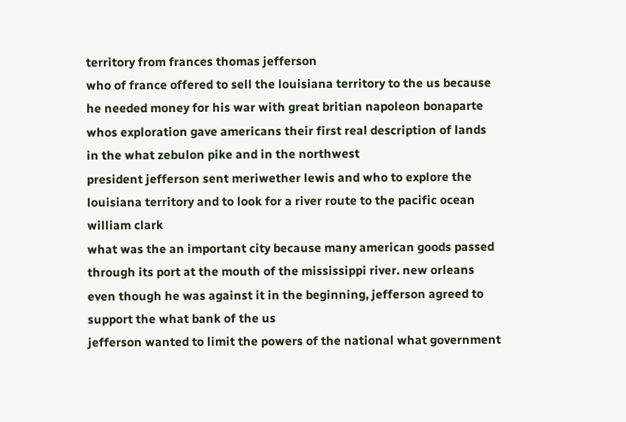territory from frances thomas jefferson
who of france offered to sell the louisiana territory to the us because he needed money for his war with great britian napoleon bonaparte
whos exploration gave americans their first real description of lands in the what zebulon pike and in the northwest
president jefferson sent meriwether lewis and who to explore the louisiana territory and to look for a river route to the pacific ocean william clark
what was the an important city because many american goods passed through its port at the mouth of the mississippi river. new orleans
even though he was against it in the beginning, jefferson agreed to support the what bank of the us
jefferson wanted to limit the powers of the national what government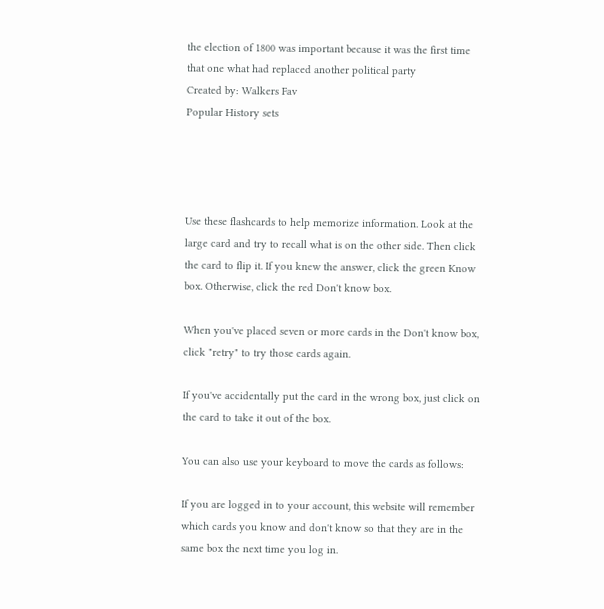the election of 1800 was important because it was the first time that one what had replaced another political party
Created by: Walkers Fav
Popular History sets




Use these flashcards to help memorize information. Look at the large card and try to recall what is on the other side. Then click the card to flip it. If you knew the answer, click the green Know box. Otherwise, click the red Don't know box.

When you've placed seven or more cards in the Don't know box, click "retry" to try those cards again.

If you've accidentally put the card in the wrong box, just click on the card to take it out of the box.

You can also use your keyboard to move the cards as follows:

If you are logged in to your account, this website will remember which cards you know and don't know so that they are in the same box the next time you log in.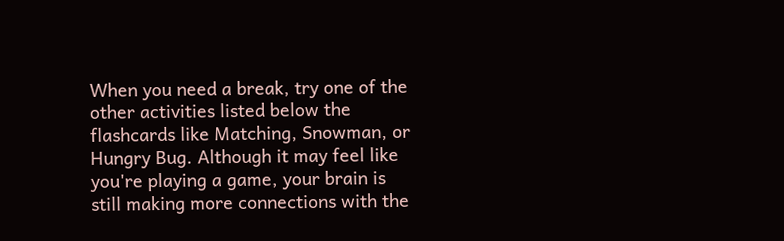When you need a break, try one of the other activities listed below the flashcards like Matching, Snowman, or Hungry Bug. Although it may feel like you're playing a game, your brain is still making more connections with the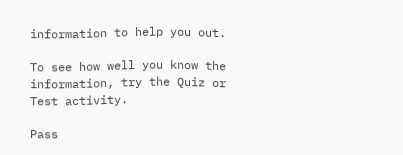information to help you out.

To see how well you know the information, try the Quiz or Test activity.

Pass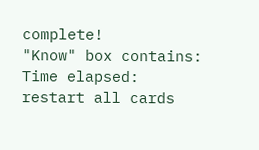complete!
"Know" box contains:
Time elapsed:
restart all cards